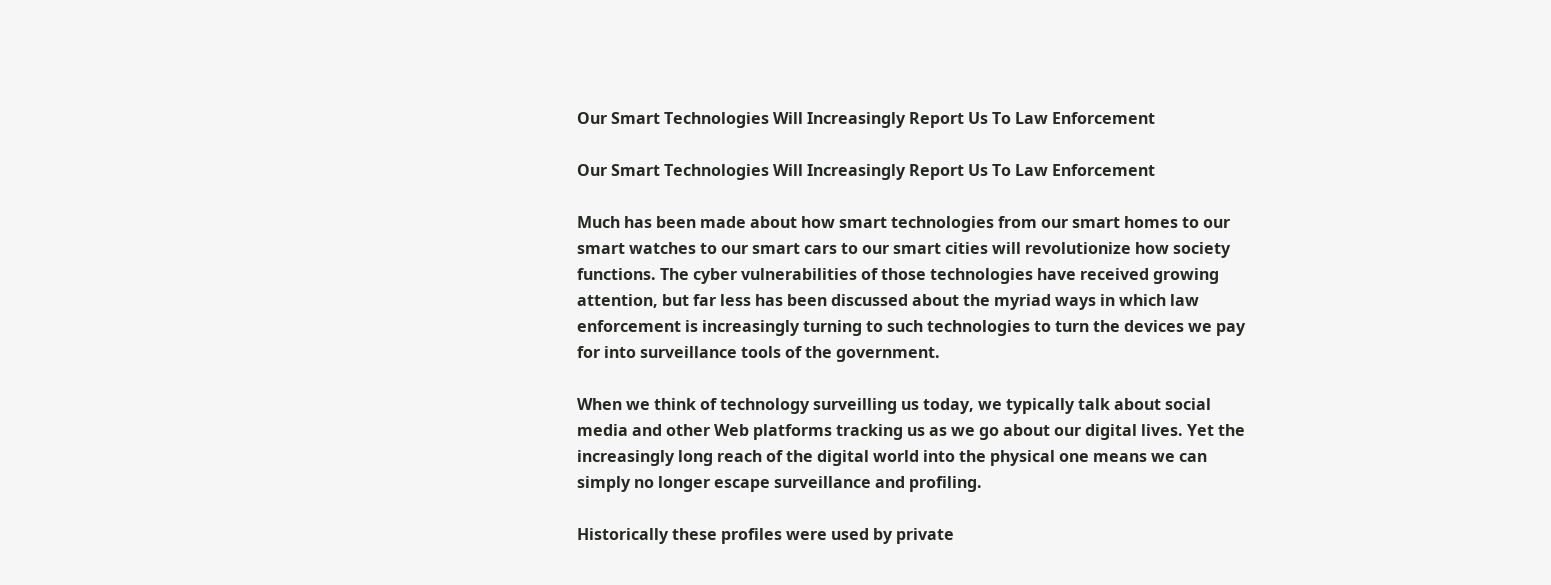Our Smart Technologies Will Increasingly Report Us To Law Enforcement

Our Smart Technologies Will Increasingly Report Us To Law Enforcement

Much has been made about how smart technologies from our smart homes to our smart watches to our smart cars to our smart cities will revolutionize how society functions. The cyber vulnerabilities of those technologies have received growing attention, but far less has been discussed about the myriad ways in which law enforcement is increasingly turning to such technologies to turn the devices we pay for into surveillance tools of the government.

When we think of technology surveilling us today, we typically talk about social media and other Web platforms tracking us as we go about our digital lives. Yet the increasingly long reach of the digital world into the physical one means we can simply no longer escape surveillance and profiling.

Historically these profiles were used by private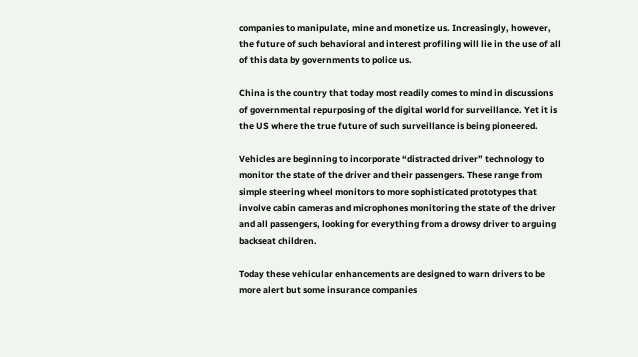companies to manipulate, mine and monetize us. Increasingly, however, the future of such behavioral and interest profiling will lie in the use of all of this data by governments to police us.

China is the country that today most readily comes to mind in discussions of governmental repurposing of the digital world for surveillance. Yet it is the US where the true future of such surveillance is being pioneered.

Vehicles are beginning to incorporate “distracted driver” technology to monitor the state of the driver and their passengers. These range from simple steering wheel monitors to more sophisticated prototypes that involve cabin cameras and microphones monitoring the state of the driver and all passengers, looking for everything from a drowsy driver to arguing backseat children.

Today these vehicular enhancements are designed to warn drivers to be more alert but some insurance companies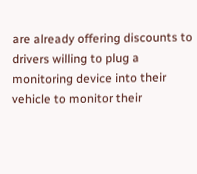are already offering discounts to drivers willing to plug a monitoring device into their vehicle to monitor their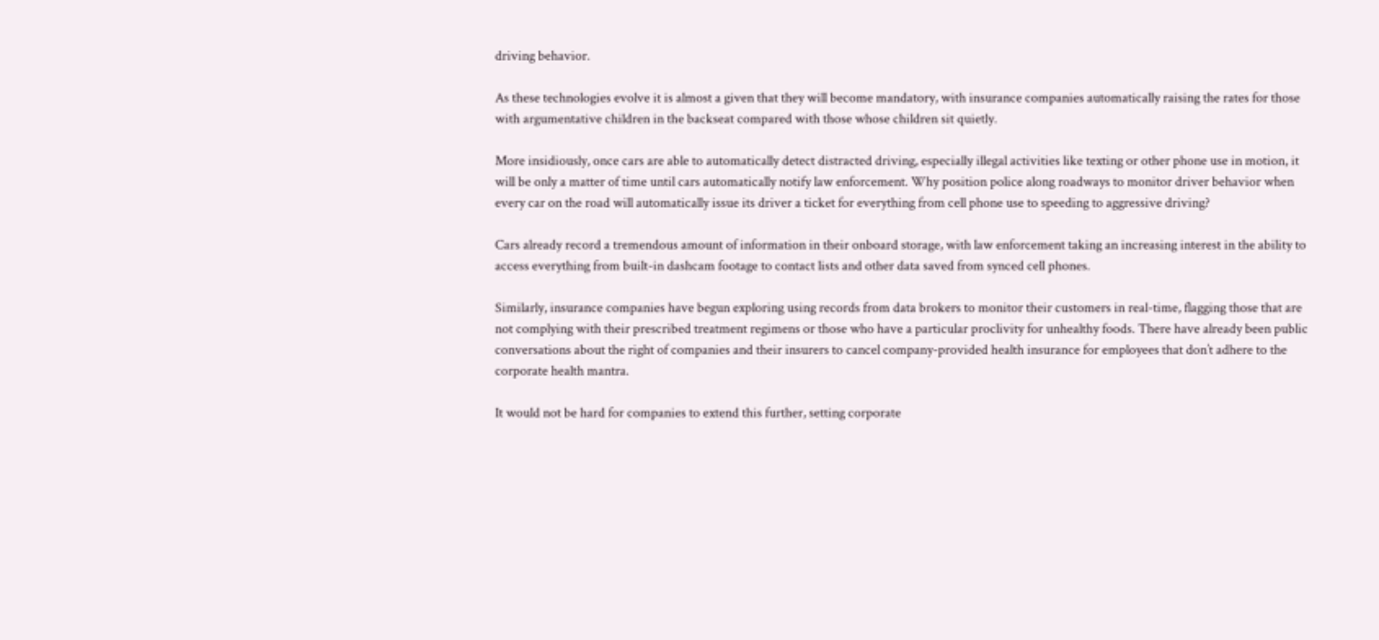driving behavior.

As these technologies evolve it is almost a given that they will become mandatory, with insurance companies automatically raising the rates for those with argumentative children in the backseat compared with those whose children sit quietly.

More insidiously, once cars are able to automatically detect distracted driving, especially illegal activities like texting or other phone use in motion, it will be only a matter of time until cars automatically notify law enforcement. Why position police along roadways to monitor driver behavior when every car on the road will automatically issue its driver a ticket for everything from cell phone use to speeding to aggressive driving?

Cars already record a tremendous amount of information in their onboard storage, with law enforcement taking an increasing interest in the ability to access everything from built-in dashcam footage to contact lists and other data saved from synced cell phones.

Similarly, insurance companies have begun exploring using records from data brokers to monitor their customers in real-time, flagging those that are not complying with their prescribed treatment regimens or those who have a particular proclivity for unhealthy foods. There have already been public conversations about the right of companies and their insurers to cancel company-provided health insurance for employees that don’t adhere to the corporate health mantra.

It would not be hard for companies to extend this further, setting corporate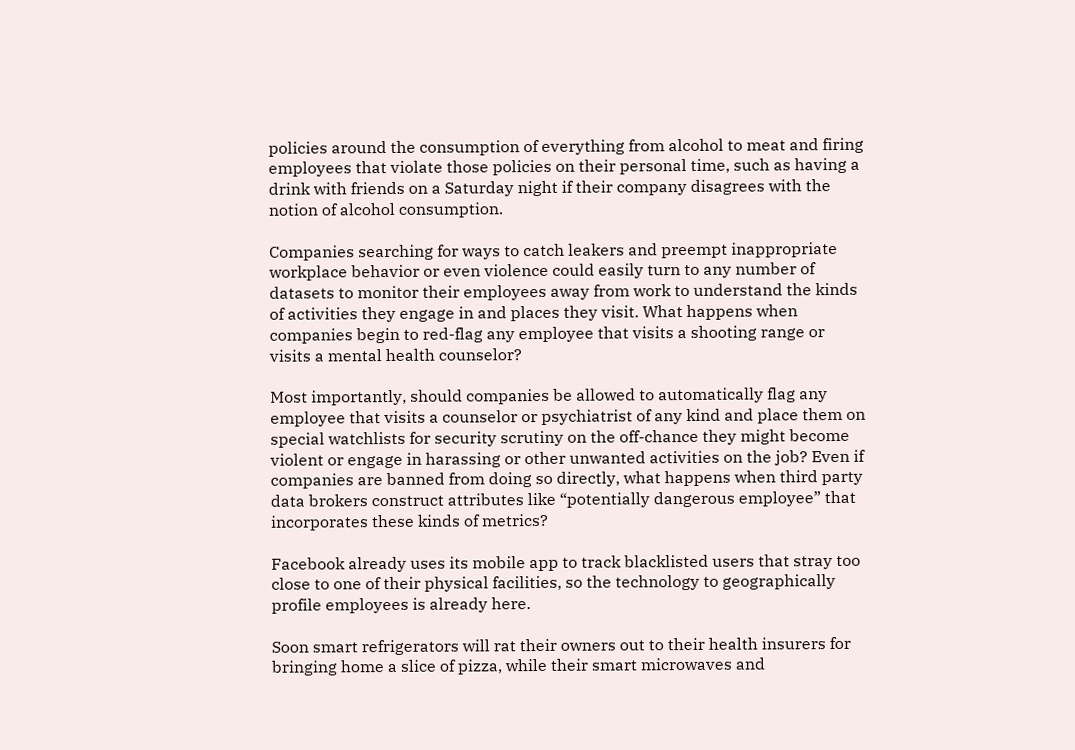policies around the consumption of everything from alcohol to meat and firing employees that violate those policies on their personal time, such as having a drink with friends on a Saturday night if their company disagrees with the notion of alcohol consumption.

Companies searching for ways to catch leakers and preempt inappropriate workplace behavior or even violence could easily turn to any number of datasets to monitor their employees away from work to understand the kinds of activities they engage in and places they visit. What happens when companies begin to red-flag any employee that visits a shooting range or visits a mental health counselor?

Most importantly, should companies be allowed to automatically flag any employee that visits a counselor or psychiatrist of any kind and place them on special watchlists for security scrutiny on the off-chance they might become violent or engage in harassing or other unwanted activities on the job? Even if companies are banned from doing so directly, what happens when third party data brokers construct attributes like “potentially dangerous employee” that incorporates these kinds of metrics?

Facebook already uses its mobile app to track blacklisted users that stray too close to one of their physical facilities, so the technology to geographically profile employees is already here.

Soon smart refrigerators will rat their owners out to their health insurers for bringing home a slice of pizza, while their smart microwaves and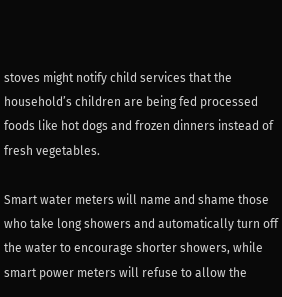stoves might notify child services that the household’s children are being fed processed foods like hot dogs and frozen dinners instead of fresh vegetables.

Smart water meters will name and shame those who take long showers and automatically turn off the water to encourage shorter showers, while smart power meters will refuse to allow the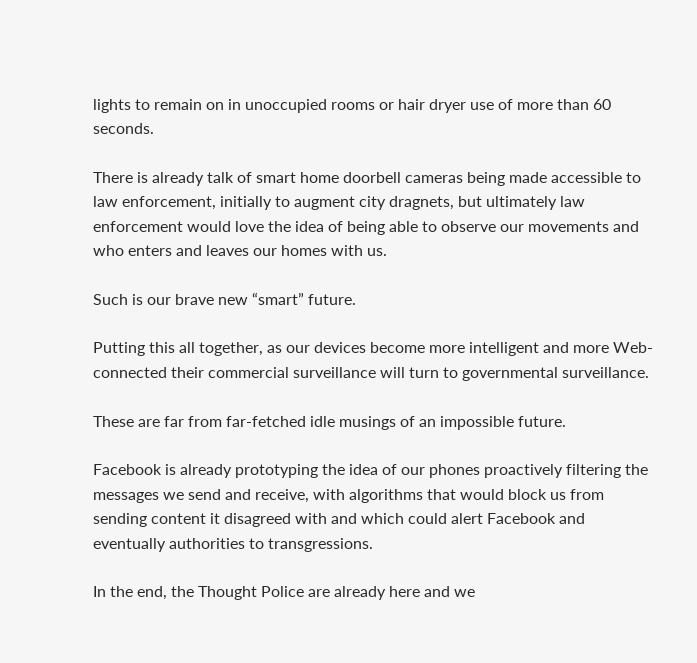lights to remain on in unoccupied rooms or hair dryer use of more than 60 seconds.

There is already talk of smart home doorbell cameras being made accessible to law enforcement, initially to augment city dragnets, but ultimately law enforcement would love the idea of being able to observe our movements and who enters and leaves our homes with us.

Such is our brave new “smart” future.

Putting this all together, as our devices become more intelligent and more Web-connected their commercial surveillance will turn to governmental surveillance.

These are far from far-fetched idle musings of an impossible future.

Facebook is already prototyping the idea of our phones proactively filtering the messages we send and receive, with algorithms that would block us from sending content it disagreed with and which could alert Facebook and eventually authorities to transgressions.

In the end, the Thought Police are already here and we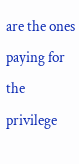are the ones paying for the privilege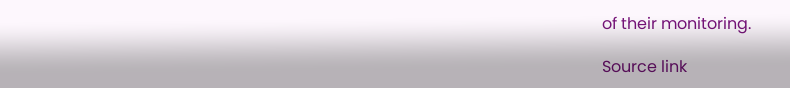of their monitoring.

Source link